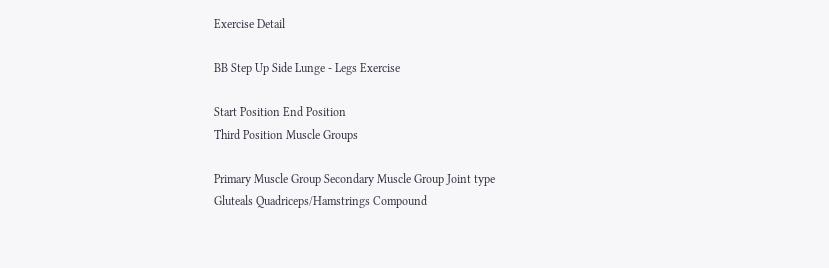Exercise Detail

BB Step Up Side Lunge - Legs Exercise

Start Position End Position
Third Position Muscle Groups

Primary Muscle Group Secondary Muscle Group Joint type
Gluteals Quadriceps/Hamstrings Compound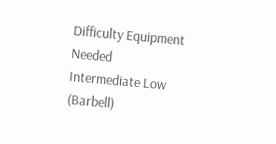Difficulty Equipment Needed
Intermediate Low (Barbell)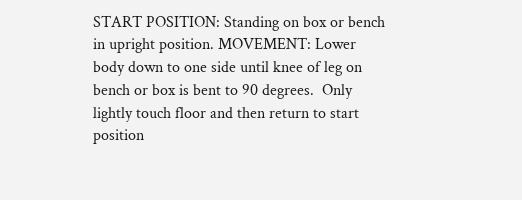START POSITION: Standing on box or bench in upright position. MOVEMENT: Lower body down to one side until knee of leg on bench or box is bent to 90 degrees.  Only lightly touch floor and then return to start position